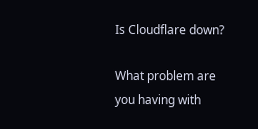Is Cloudflare down?

What problem are you having with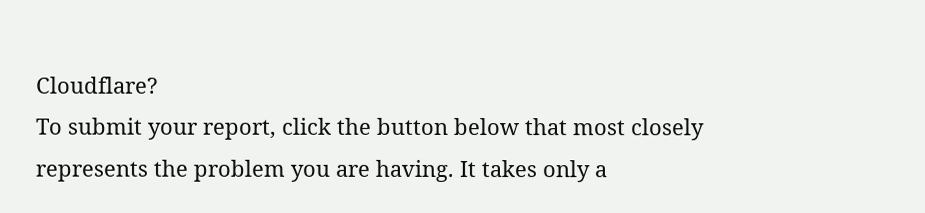Cloudflare?
To submit your report, click the button below that most closely represents the problem you are having. It takes only a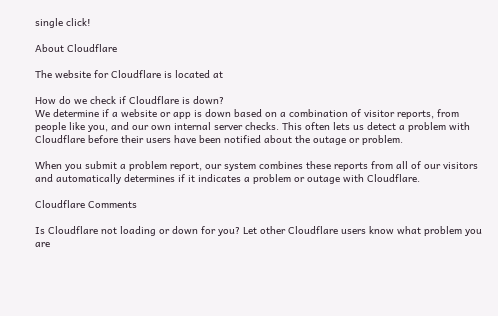single click!

About Cloudflare

The website for Cloudflare is located at

How do we check if Cloudflare is down?
We determine if a website or app is down based on a combination of visitor reports, from people like you, and our own internal server checks. This often lets us detect a problem with Cloudflare before their users have been notified about the outage or problem.

When you submit a problem report, our system combines these reports from all of our visitors and automatically determines if it indicates a problem or outage with Cloudflare.

Cloudflare Comments

Is Cloudflare not loading or down for you? Let other Cloudflare users know what problem you are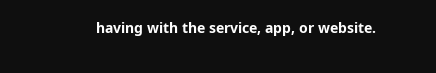having with the service, app, or website.